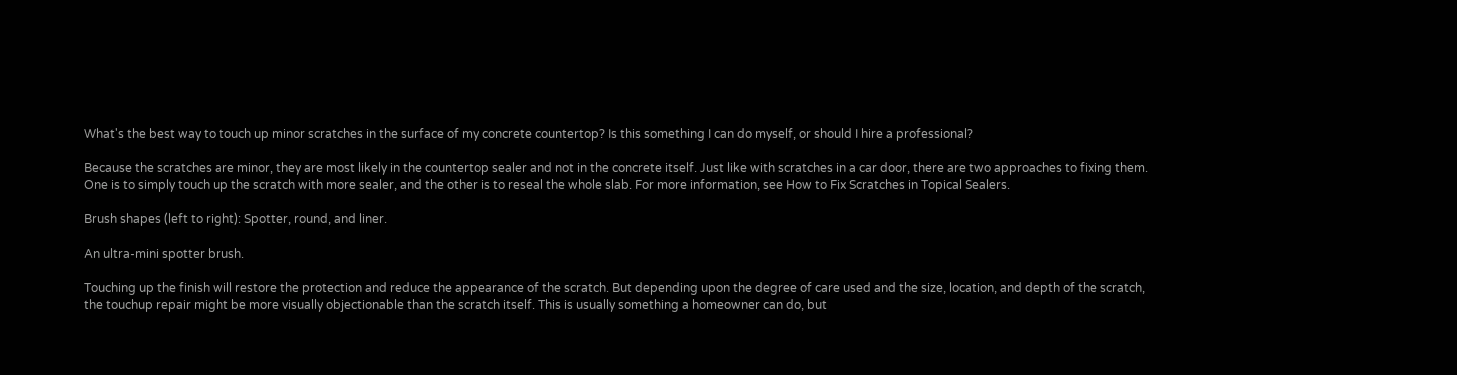What's the best way to touch up minor scratches in the surface of my concrete countertop? Is this something I can do myself, or should I hire a professional?

Because the scratches are minor, they are most likely in the countertop sealer and not in the concrete itself. Just like with scratches in a car door, there are two approaches to fixing them. One is to simply touch up the scratch with more sealer, and the other is to reseal the whole slab. For more information, see How to Fix Scratches in Topical Sealers.

Brush shapes (left to right): Spotter, round, and liner.

An ultra-mini spotter brush.

Touching up the finish will restore the protection and reduce the appearance of the scratch. But depending upon the degree of care used and the size, location, and depth of the scratch, the touchup repair might be more visually objectionable than the scratch itself. This is usually something a homeowner can do, but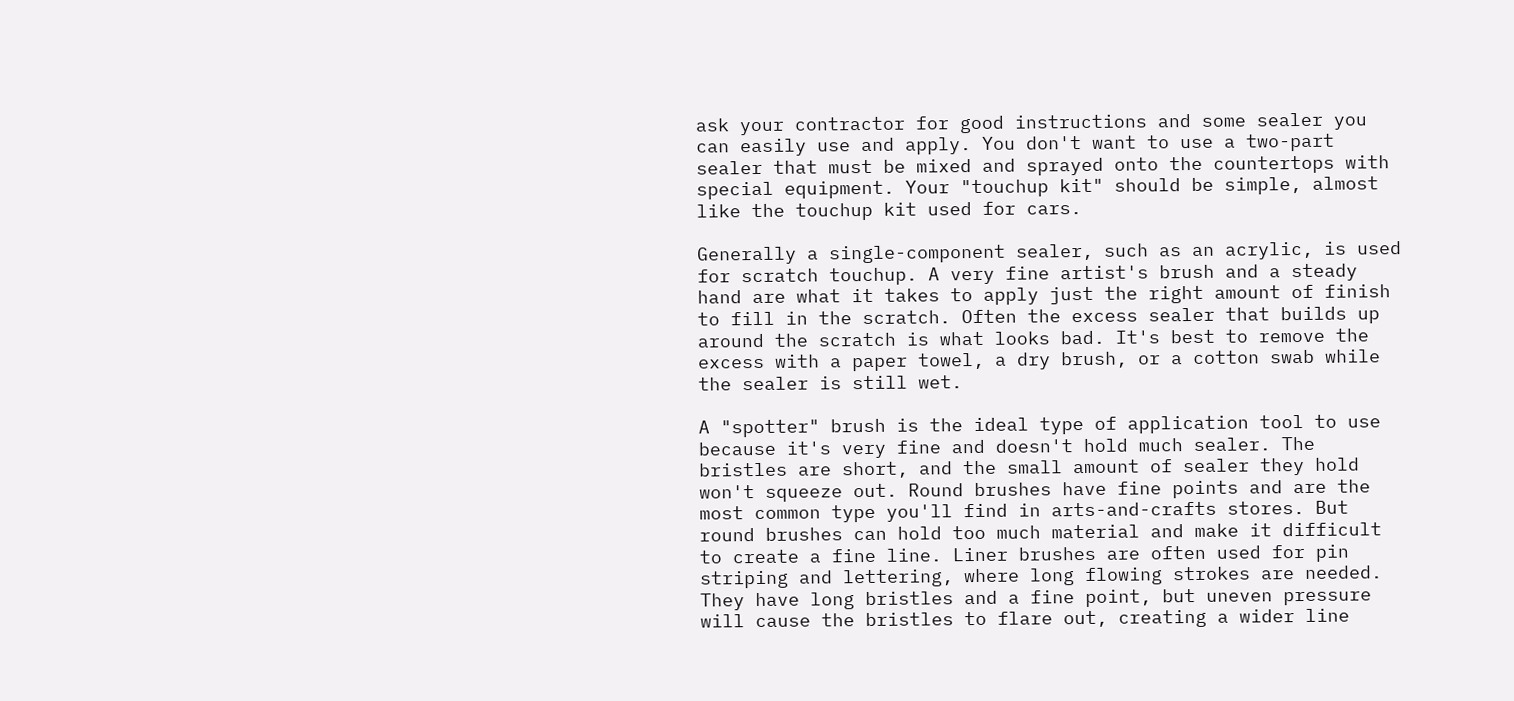ask your contractor for good instructions and some sealer you can easily use and apply. You don't want to use a two-part sealer that must be mixed and sprayed onto the countertops with special equipment. Your "touchup kit" should be simple, almost like the touchup kit used for cars.

Generally a single-component sealer, such as an acrylic, is used for scratch touchup. A very fine artist's brush and a steady hand are what it takes to apply just the right amount of finish to fill in the scratch. Often the excess sealer that builds up around the scratch is what looks bad. It's best to remove the excess with a paper towel, a dry brush, or a cotton swab while the sealer is still wet.

A "spotter" brush is the ideal type of application tool to use because it's very fine and doesn't hold much sealer. The bristles are short, and the small amount of sealer they hold won't squeeze out. Round brushes have fine points and are the most common type you'll find in arts-and-crafts stores. But round brushes can hold too much material and make it difficult to create a fine line. Liner brushes are often used for pin striping and lettering, where long flowing strokes are needed. They have long bristles and a fine point, but uneven pressure will cause the bristles to flare out, creating a wider line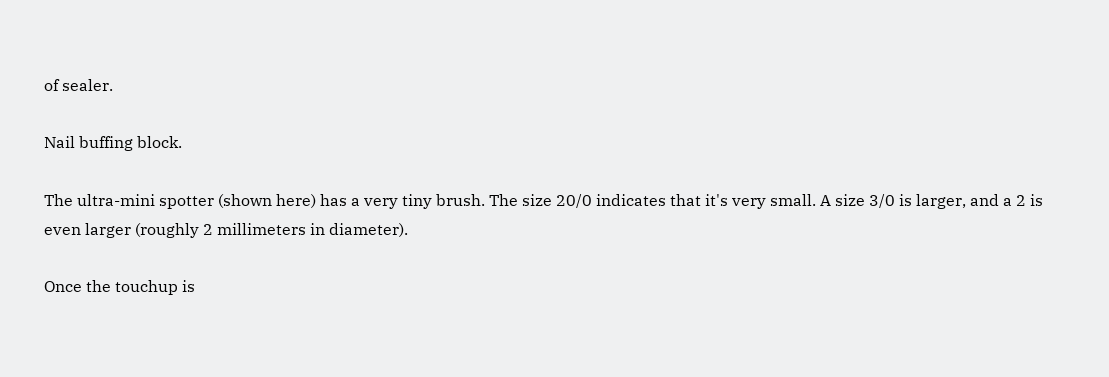of sealer.

Nail buffing block.

The ultra-mini spotter (shown here) has a very tiny brush. The size 20/0 indicates that it's very small. A size 3/0 is larger, and a 2 is even larger (roughly 2 millimeters in diameter).

Once the touchup is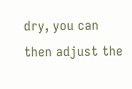dry, you can then adjust the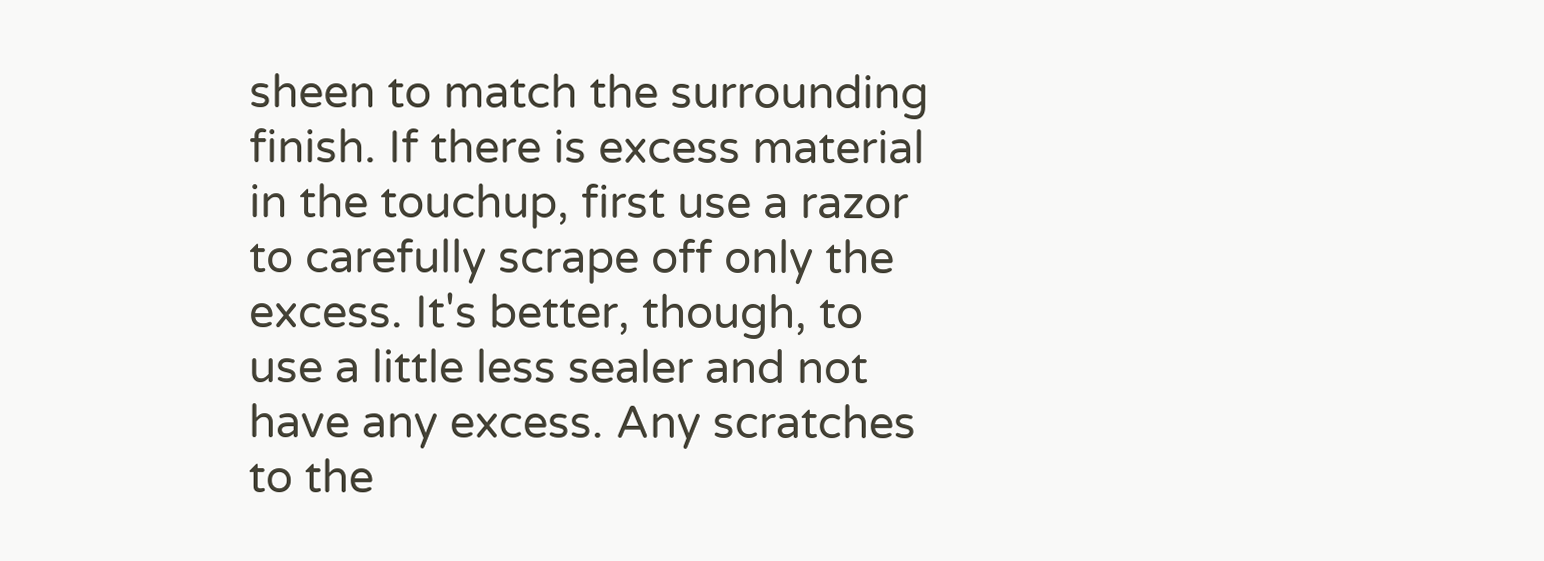sheen to match the surrounding finish. If there is excess material in the touchup, first use a razor to carefully scrape off only the excess. It's better, though, to use a little less sealer and not have any excess. Any scratches to the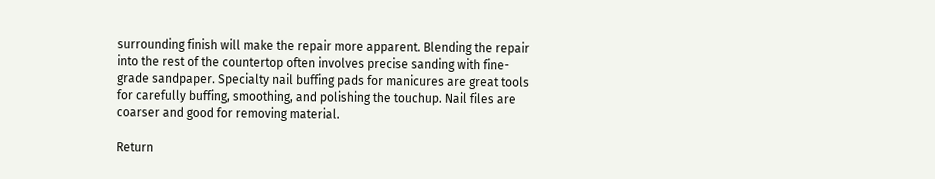surrounding finish will make the repair more apparent. Blending the repair into the rest of the countertop often involves precise sanding with fine-grade sandpaper. Specialty nail buffing pads for manicures are great tools for carefully buffing, smoothing, and polishing the touchup. Nail files are coarser and good for removing material.

Return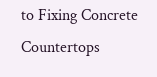to Fixing Concrete Countertops